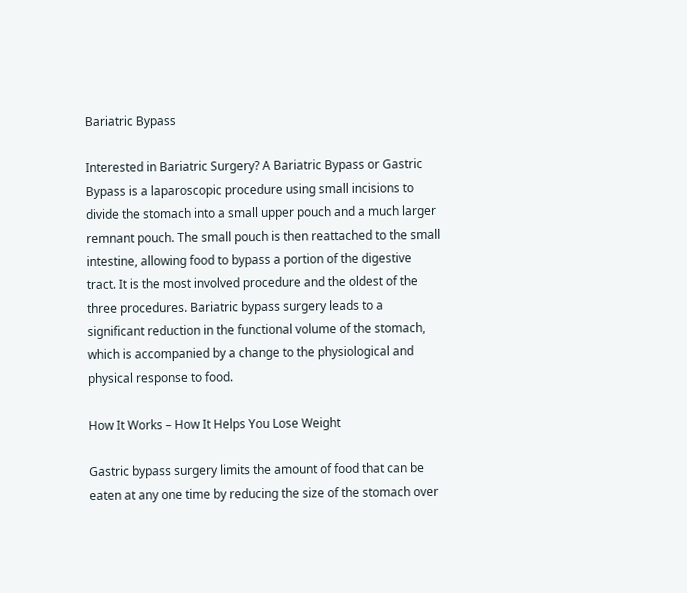Bariatric Bypass

Interested in Bariatric Surgery? A Bariatric Bypass or Gastric Bypass is a laparoscopic procedure using small incisions to divide the stomach into a small upper pouch and a much larger remnant pouch. The small pouch is then reattached to the small intestine, allowing food to bypass a portion of the digestive tract. It is the most involved procedure and the oldest of the three procedures. Bariatric bypass surgery leads to a significant reduction in the functional volume of the stomach, which is accompanied by a change to the physiological and physical response to food.

How It Works – How It Helps You Lose Weight

Gastric bypass surgery limits the amount of food that can be eaten at any one time by reducing the size of the stomach over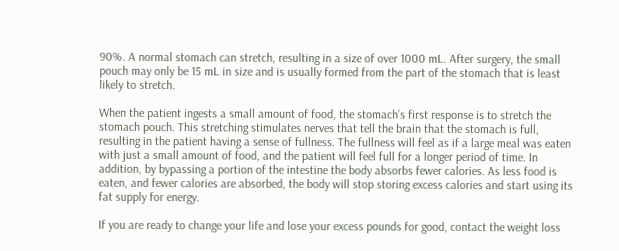90%. A normal stomach can stretch, resulting in a size of over 1000 mL. After surgery, the small pouch may only be 15 mL in size and is usually formed from the part of the stomach that is least likely to stretch.

When the patient ingests a small amount of food, the stomach’s first response is to stretch the stomach pouch. This stretching stimulates nerves that tell the brain that the stomach is full, resulting in the patient having a sense of fullness. The fullness will feel as if a large meal was eaten with just a small amount of food, and the patient will feel full for a longer period of time. In addition, by bypassing a portion of the intestine the body absorbs fewer calories. As less food is eaten, and fewer calories are absorbed, the body will stop storing excess calories and start using its fat supply for energy.

If you are ready to change your life and lose your excess pounds for good, contact the weight loss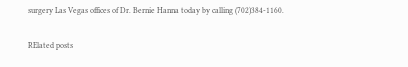surgery Las Vegas offices of Dr. Bernie Hanna today by calling (702)384-1160.

RElated posts